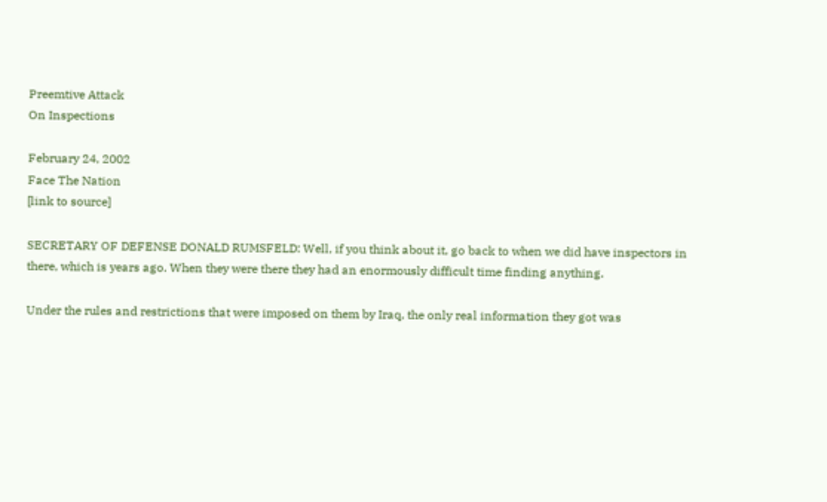Preemtive Attack
On Inspections

February 24, 2002
Face The Nation
[link to source]

SECRETARY OF DEFENSE DONALD RUMSFELD: Well, if you think about it, go back to when we did have inspectors in there, which is years ago. When they were there they had an enormously difficult time finding anything.

Under the rules and restrictions that were imposed on them by Iraq, the only real information they got was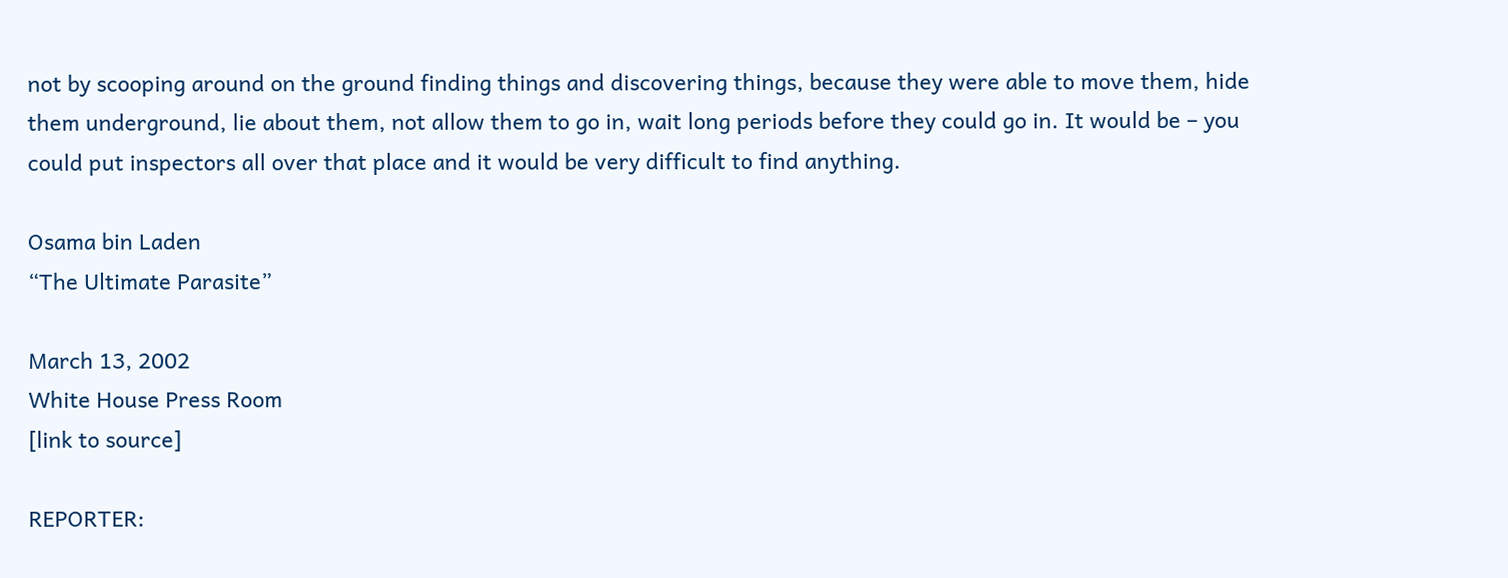not by scooping around on the ground finding things and discovering things, because they were able to move them, hide them underground, lie about them, not allow them to go in, wait long periods before they could go in. It would be – you could put inspectors all over that place and it would be very difficult to find anything.

Osama bin Laden
“The Ultimate Parasite”

March 13, 2002
White House Press Room
[link to source]

REPORTER: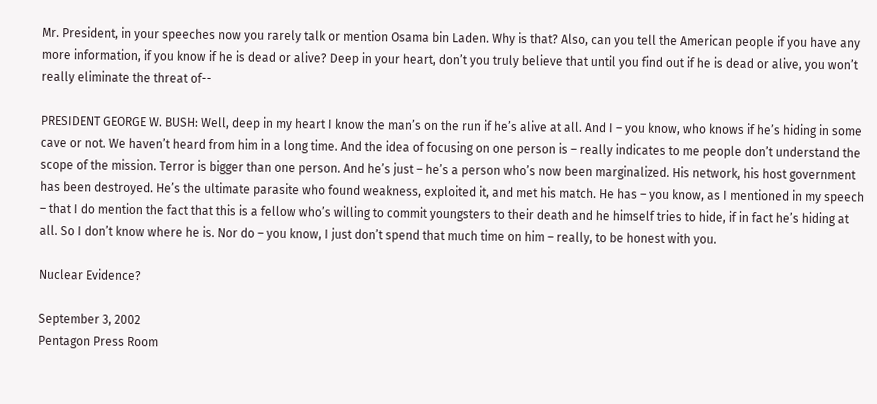Mr. President, in your speeches now you rarely talk or mention Osama bin Laden. Why is that? Also, can you tell the American people if you have any more information, if you know if he is dead or alive? Deep in your heart, don’t you truly believe that until you find out if he is dead or alive, you won’t really eliminate the threat of--

PRESIDENT GEORGE W. BUSH: Well, deep in my heart I know the man’s on the run if he’s alive at all. And I – you know, who knows if he’s hiding in some cave or not. We haven’t heard from him in a long time. And the idea of focusing on one person is – really indicates to me people don’t understand the scope of the mission. Terror is bigger than one person. And he’s just – he’s a person who’s now been marginalized. His network, his host government has been destroyed. He’s the ultimate parasite who found weakness, exploited it, and met his match. He has – you know, as I mentioned in my speech – that I do mention the fact that this is a fellow who’s willing to commit youngsters to their death and he himself tries to hide, if in fact he’s hiding at all. So I don’t know where he is. Nor do – you know, I just don’t spend that much time on him – really, to be honest with you.

Nuclear Evidence?

September 3, 2002
Pentagon Press Room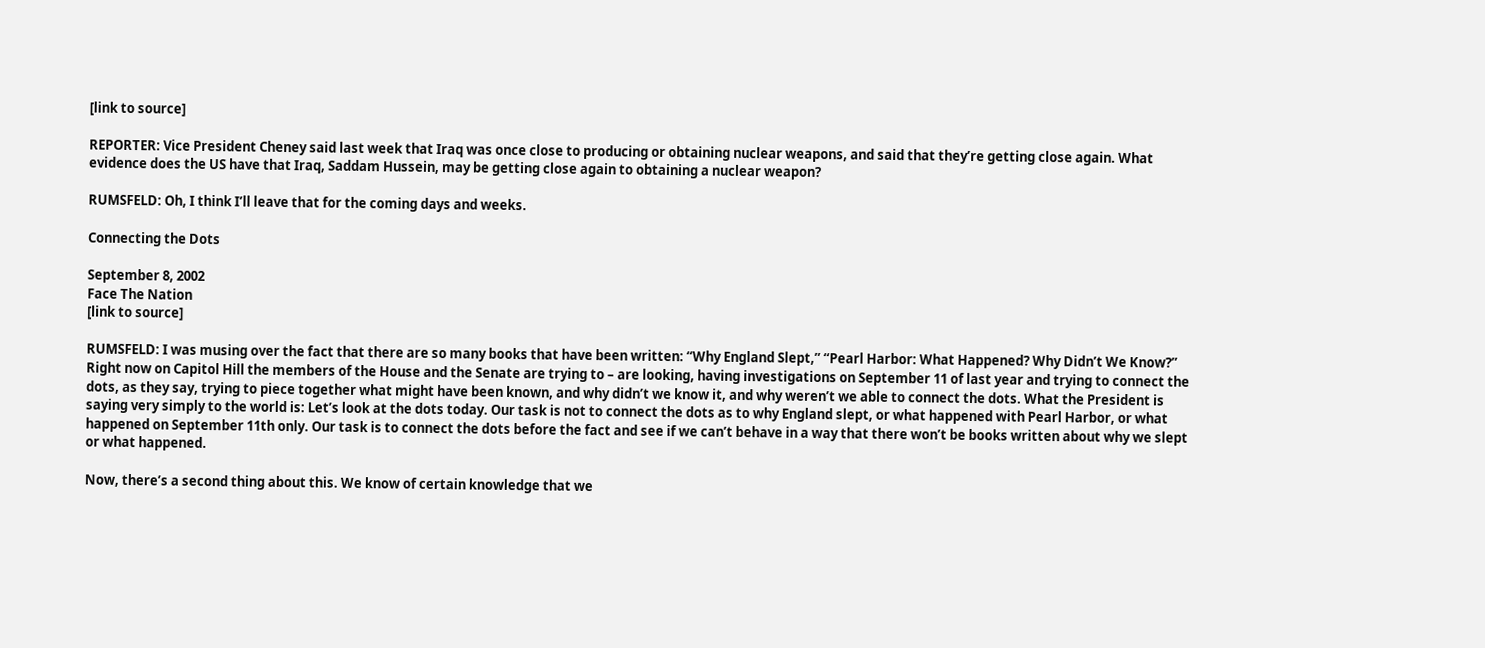[link to source]

REPORTER: Vice President Cheney said last week that Iraq was once close to producing or obtaining nuclear weapons, and said that they’re getting close again. What evidence does the US have that Iraq, Saddam Hussein, may be getting close again to obtaining a nuclear weapon?

RUMSFELD: Oh, I think I’ll leave that for the coming days and weeks.

Connecting the Dots

September 8, 2002
Face The Nation
[link to source]

RUMSFELD: I was musing over the fact that there are so many books that have been written: “Why England Slept,” “Pearl Harbor: What Happened? Why Didn’t We Know?” Right now on Capitol Hill the members of the House and the Senate are trying to – are looking, having investigations on September 11 of last year and trying to connect the dots, as they say, trying to piece together what might have been known, and why didn’t we know it, and why weren’t we able to connect the dots. What the President is saying very simply to the world is: Let’s look at the dots today. Our task is not to connect the dots as to why England slept, or what happened with Pearl Harbor, or what happened on September 11th only. Our task is to connect the dots before the fact and see if we can’t behave in a way that there won’t be books written about why we slept or what happened.

Now, there’s a second thing about this. We know of certain knowledge that we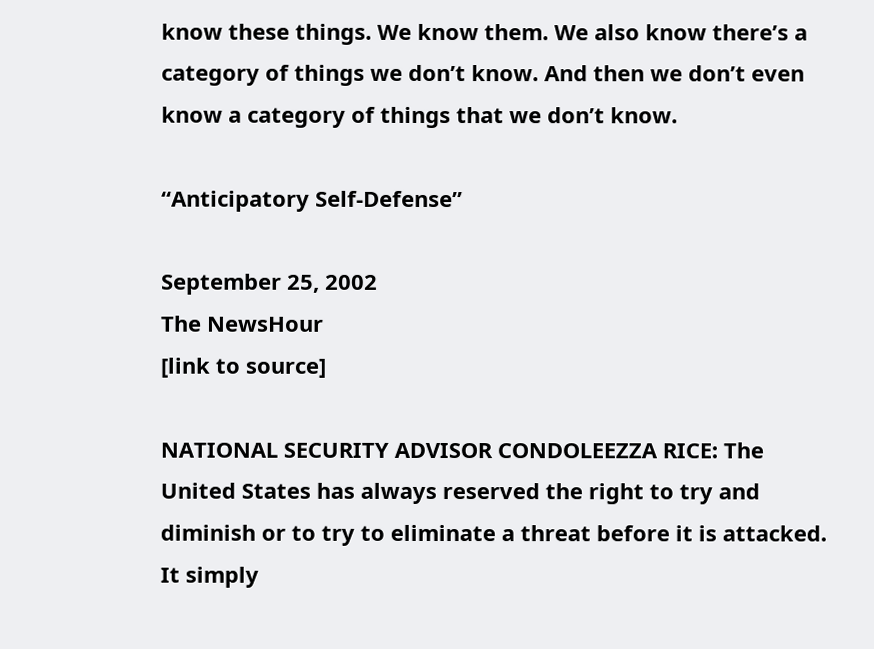know these things. We know them. We also know there’s a category of things we don’t know. And then we don’t even know a category of things that we don’t know.

“Anticipatory Self-Defense”

September 25, 2002
The NewsHour
[link to source]

NATIONAL SECURITY ADVISOR CONDOLEEZZA RICE: The United States has always reserved the right to try and diminish or to try to eliminate a threat before it is attacked. It simply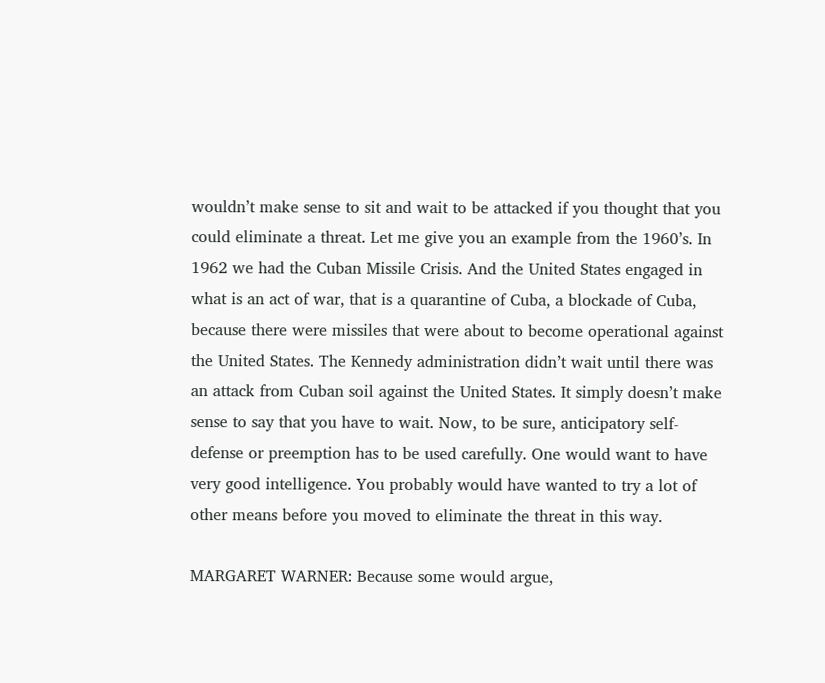wouldn’t make sense to sit and wait to be attacked if you thought that you could eliminate a threat. Let me give you an example from the 1960’s. In 1962 we had the Cuban Missile Crisis. And the United States engaged in what is an act of war, that is a quarantine of Cuba, a blockade of Cuba, because there were missiles that were about to become operational against the United States. The Kennedy administration didn’t wait until there was an attack from Cuban soil against the United States. It simply doesn’t make sense to say that you have to wait. Now, to be sure, anticipatory self-defense or preemption has to be used carefully. One would want to have very good intelligence. You probably would have wanted to try a lot of other means before you moved to eliminate the threat in this way.

MARGARET WARNER: Because some would argue,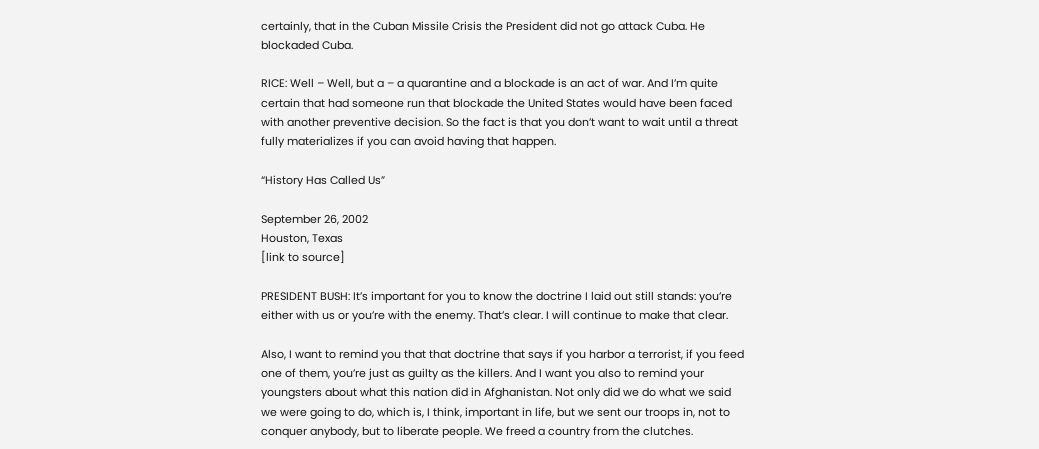certainly, that in the Cuban Missile Crisis the President did not go attack Cuba. He blockaded Cuba.

RICE: Well – Well, but a – a quarantine and a blockade is an act of war. And I’m quite certain that had someone run that blockade the United States would have been faced with another preventive decision. So the fact is that you don’t want to wait until a threat fully materializes if you can avoid having that happen.

“History Has Called Us”

September 26, 2002
Houston, Texas
[link to source]

PRESIDENT BUSH: It’s important for you to know the doctrine I laid out still stands: you’re either with us or you’re with the enemy. That’s clear. I will continue to make that clear.

Also, I want to remind you that that doctrine that says if you harbor a terrorist, if you feed one of them, you’re just as guilty as the killers. And I want you also to remind your youngsters about what this nation did in Afghanistan. Not only did we do what we said we were going to do, which is, I think, important in life, but we sent our troops in, not to conquer anybody, but to liberate people. We freed a country from the clutches.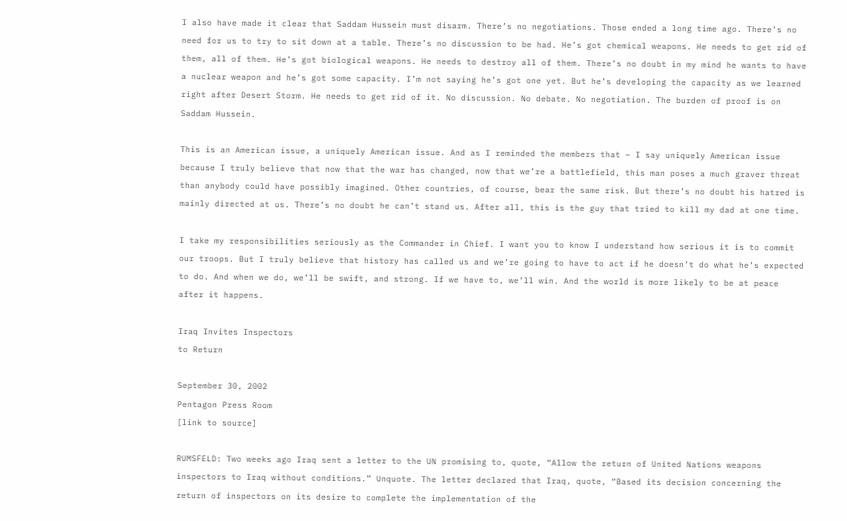I also have made it clear that Saddam Hussein must disarm. There’s no negotiations. Those ended a long time ago. There’s no need for us to try to sit down at a table. There’s no discussion to be had. He’s got chemical weapons. He needs to get rid of them, all of them. He’s got biological weapons. He needs to destroy all of them. There’s no doubt in my mind he wants to have a nuclear weapon and he’s got some capacity. I’m not saying he’s got one yet. But he’s developing the capacity as we learned right after Desert Storm. He needs to get rid of it. No discussion. No debate. No negotiation. The burden of proof is on Saddam Hussein.

This is an American issue, a uniquely American issue. And as I reminded the members that – I say uniquely American issue because I truly believe that now that the war has changed, now that we’re a battlefield, this man poses a much graver threat than anybody could have possibly imagined. Other countries, of course, bear the same risk. But there’s no doubt his hatred is mainly directed at us. There’s no doubt he can’t stand us. After all, this is the guy that tried to kill my dad at one time.

I take my responsibilities seriously as the Commander in Chief. I want you to know I understand how serious it is to commit our troops. But I truly believe that history has called us and we’re going to have to act if he doesn’t do what he’s expected to do. And when we do, we’ll be swift, and strong. If we have to, we’ll win. And the world is more likely to be at peace after it happens.

Iraq Invites Inspectors
to Return

September 30, 2002
Pentagon Press Room
[link to source]

RUMSFELD: Two weeks ago Iraq sent a letter to the UN promising to, quote, “Allow the return of United Nations weapons inspectors to Iraq without conditions.” Unquote. The letter declared that Iraq, quote, “Based its decision concerning the return of inspectors on its desire to complete the implementation of the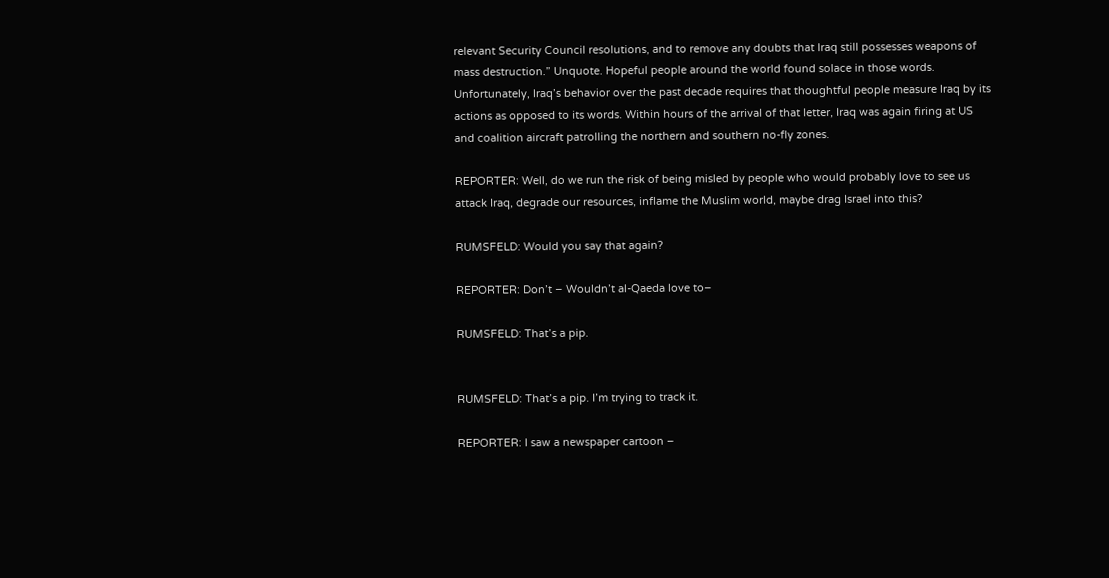relevant Security Council resolutions, and to remove any doubts that Iraq still possesses weapons of mass destruction.” Unquote. Hopeful people around the world found solace in those words. Unfortunately, Iraq’s behavior over the past decade requires that thoughtful people measure Iraq by its actions as opposed to its words. Within hours of the arrival of that letter, Iraq was again firing at US and coalition aircraft patrolling the northern and southern no-fly zones.

REPORTER: Well, do we run the risk of being misled by people who would probably love to see us attack Iraq, degrade our resources, inflame the Muslim world, maybe drag Israel into this?

RUMSFELD: Would you say that again?

REPORTER: Don’t – Wouldn’t al-Qaeda love to–

RUMSFELD: That’s a pip.


RUMSFELD: That’s a pip. I’m trying to track it.

REPORTER: I saw a newspaper cartoon –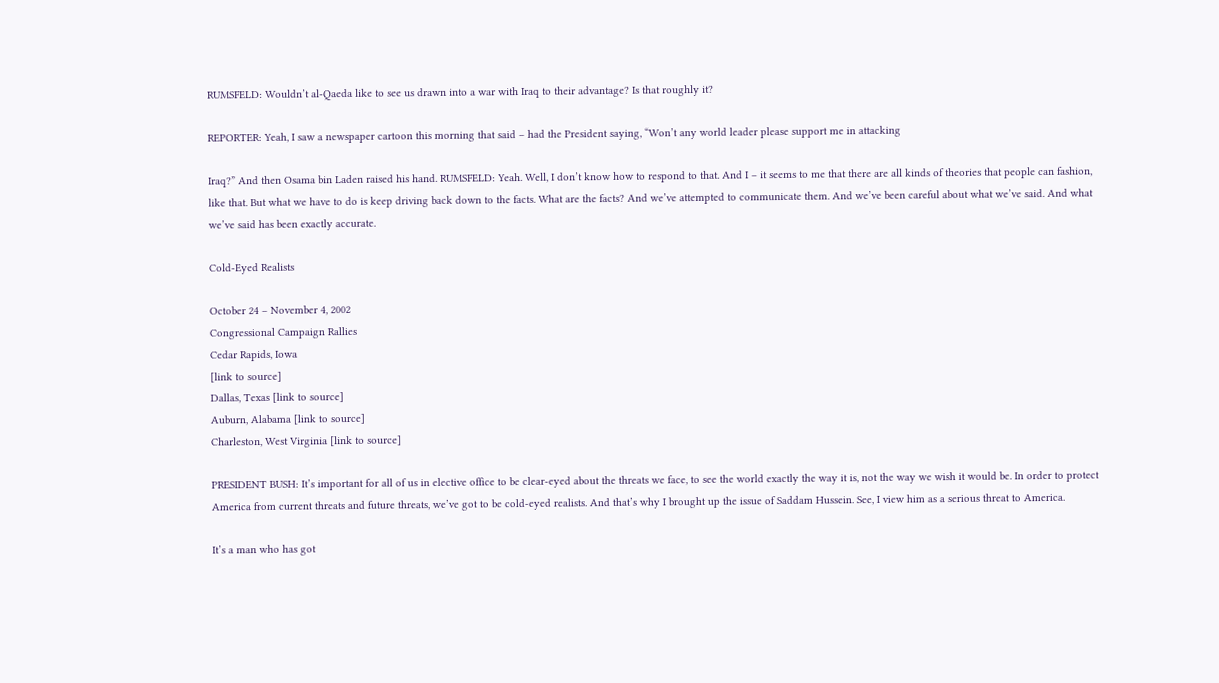RUMSFELD: Wouldn’t al-Qaeda like to see us drawn into a war with Iraq to their advantage? Is that roughly it?

REPORTER: Yeah, I saw a newspaper cartoon this morning that said – had the President saying, “Won’t any world leader please support me in attacking

Iraq?” And then Osama bin Laden raised his hand. RUMSFELD: Yeah. Well, I don’t know how to respond to that. And I – it seems to me that there are all kinds of theories that people can fashion, like that. But what we have to do is keep driving back down to the facts. What are the facts? And we’ve attempted to communicate them. And we’ve been careful about what we’ve said. And what we’ve said has been exactly accurate.

Cold-Eyed Realists

October 24 – November 4, 2002
Congressional Campaign Rallies
Cedar Rapids, Iowa
[link to source]
Dallas, Texas [link to source]
Auburn, Alabama [link to source]
Charleston, West Virginia [link to source]

PRESIDENT BUSH: It’s important for all of us in elective office to be clear-eyed about the threats we face, to see the world exactly the way it is, not the way we wish it would be. In order to protect America from current threats and future threats, we’ve got to be cold-eyed realists. And that’s why I brought up the issue of Saddam Hussein. See, I view him as a serious threat to America.

It’s a man who has got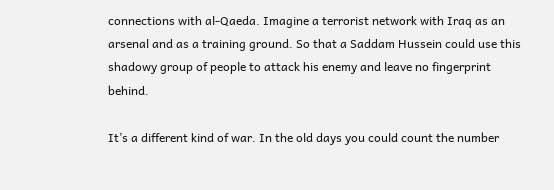connections with al-Qaeda. Imagine a terrorist network with Iraq as an arsenal and as a training ground. So that a Saddam Hussein could use this shadowy group of people to attack his enemy and leave no fingerprint behind.

It’s a different kind of war. In the old days you could count the number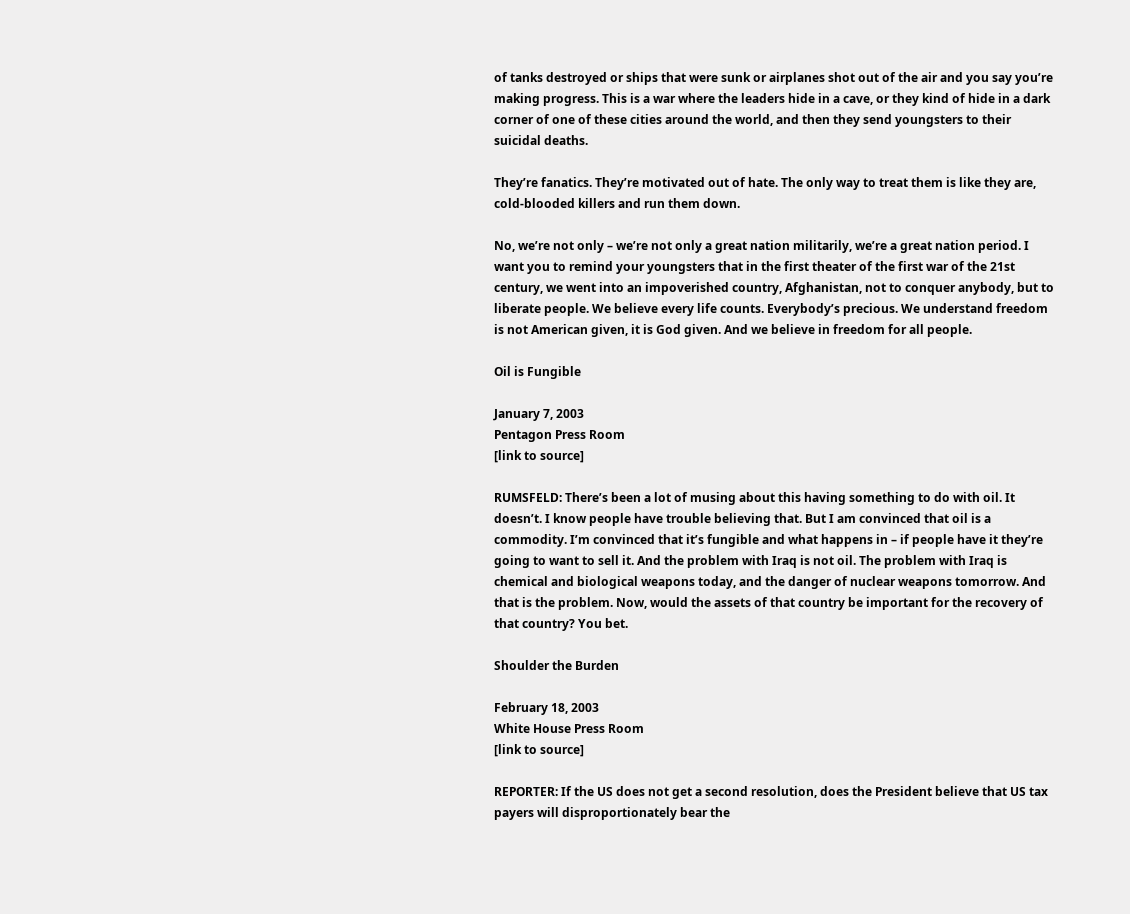of tanks destroyed or ships that were sunk or airplanes shot out of the air and you say you’re making progress. This is a war where the leaders hide in a cave, or they kind of hide in a dark corner of one of these cities around the world, and then they send youngsters to their suicidal deaths.

They’re fanatics. They’re motivated out of hate. The only way to treat them is like they are, cold-blooded killers and run them down.

No, we’re not only – we’re not only a great nation militarily, we’re a great nation period. I want you to remind your youngsters that in the first theater of the first war of the 21st century, we went into an impoverished country, Afghanistan, not to conquer anybody, but to liberate people. We believe every life counts. Everybody’s precious. We understand freedom is not American given, it is God given. And we believe in freedom for all people.

Oil is Fungible

January 7, 2003
Pentagon Press Room
[link to source]

RUMSFELD: There’s been a lot of musing about this having something to do with oil. It doesn’t. I know people have trouble believing that. But I am convinced that oil is a commodity. I’m convinced that it’s fungible and what happens in – if people have it they’re going to want to sell it. And the problem with Iraq is not oil. The problem with Iraq is chemical and biological weapons today, and the danger of nuclear weapons tomorrow. And that is the problem. Now, would the assets of that country be important for the recovery of that country? You bet.

Shoulder the Burden

February 18, 2003
White House Press Room
[link to source]

REPORTER: If the US does not get a second resolution, does the President believe that US tax payers will disproportionately bear the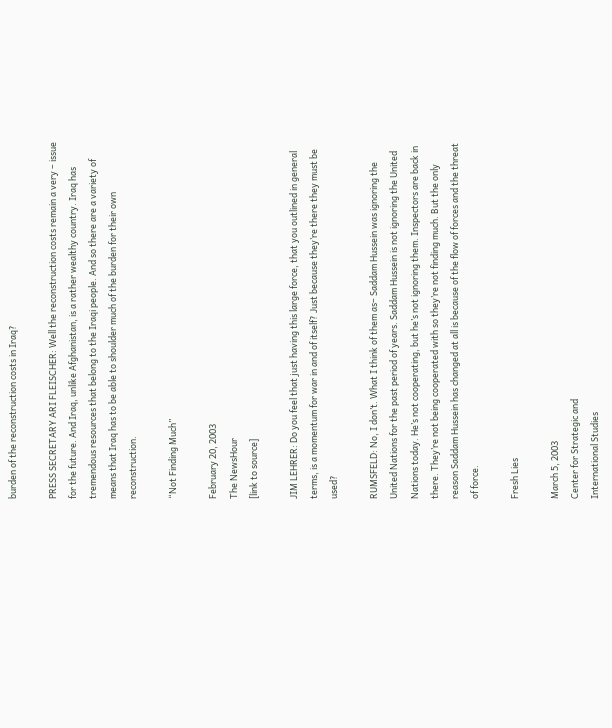burden of the reconstruction costs in Iraq?

PRESS SECRETARY ARI FLEISCHER: Well the reconstruction costs remain a very – issue for the future. And Iraq, unlike Afghanistan, is a rather wealthy country. Iraq has tremendous resources that belong to the Iraqi people. And so there are a variety of means that Iraq has to be able to shoulder much of the burden for their own reconstruction.

“Not Finding Much”

February 20, 2003
The NewsHour
[link to source]

JIM LEHRER: Do you feel that just having this large force, that you outlined in general terms, is a momentum for war in and of itself? Just because they’re there they must be used?

RUMSFELD: No, I don’t. What I think of them as– Saddam Hussein was ignoring the United Nations for the past period of years. Saddam Hussein is not ignoring the United Nations today. He’s not cooperating, but he’s not ignoring them. Inspectors are back in there. They’re not being cooperated with so they’re not finding much. But the only reason Saddam Hussein has changed at all is because of the flow of forces and the threat of force.

Fresh Lies

March 5, 2003
Center for Strategic and
International Studies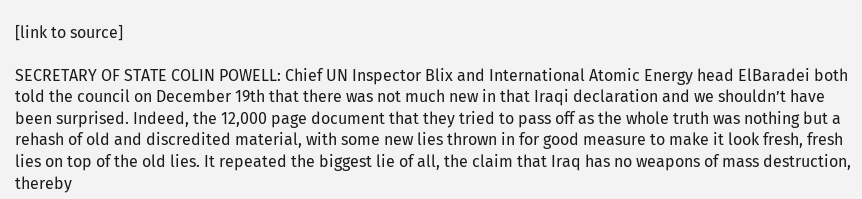[link to source]

SECRETARY OF STATE COLIN POWELL: Chief UN Inspector Blix and International Atomic Energy head ElBaradei both told the council on December 19th that there was not much new in that Iraqi declaration and we shouldn’t have been surprised. Indeed, the 12,000 page document that they tried to pass off as the whole truth was nothing but a rehash of old and discredited material, with some new lies thrown in for good measure to make it look fresh, fresh lies on top of the old lies. It repeated the biggest lie of all, the claim that Iraq has no weapons of mass destruction, thereby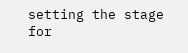setting the stage for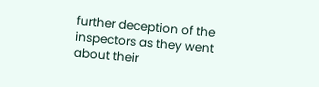further deception of the inspectors as they went about their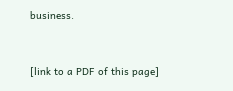business.



[link to a PDF of this page]